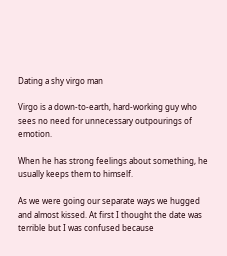Dating a shy virgo man

Virgo is a down-to-earth, hard-working guy who sees no need for unnecessary outpourings of emotion.

When he has strong feelings about something, he usually keeps them to himself.

As we were going our separate ways we hugged and almost kissed. At first I thought the date was terrible but I was confused because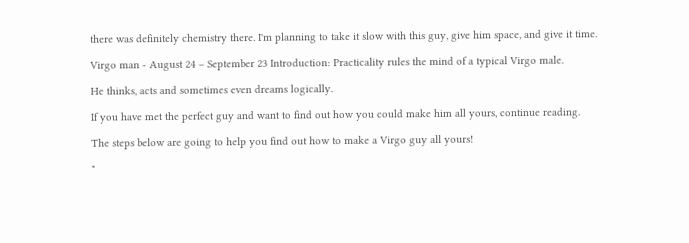there was definitely chemistry there. I'm planning to take it slow with this guy, give him space, and give it time.

Virgo man - August 24 – September 23 Introduction: Practicality rules the mind of a typical Virgo male.

He thinks, acts and sometimes even dreams logically.

If you have met the perfect guy and want to find out how you could make him all yours, continue reading.

The steps below are going to help you find out how to make a Virgo guy all yours!

"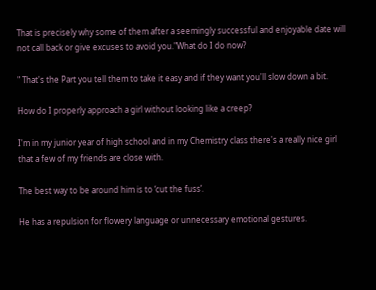That is precisely why some of them after a seemingly successful and enjoyable date will not call back or give excuses to avoid you."What do I do now?

" That's the Part you tell them to take it easy and if they want you'll slow down a bit.

How do I properly approach a girl without looking like a creep?

I'm in my junior year of high school and in my Chemistry class there's a really nice girl that a few of my friends are close with.

The best way to be around him is to ‘cut the fuss’.

He has a repulsion for flowery language or unnecessary emotional gestures.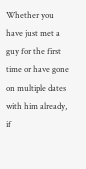Whether you have just met a guy for the first time or have gone on multiple dates with him already, if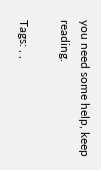you need some help, keep reading.

Tags: , ,